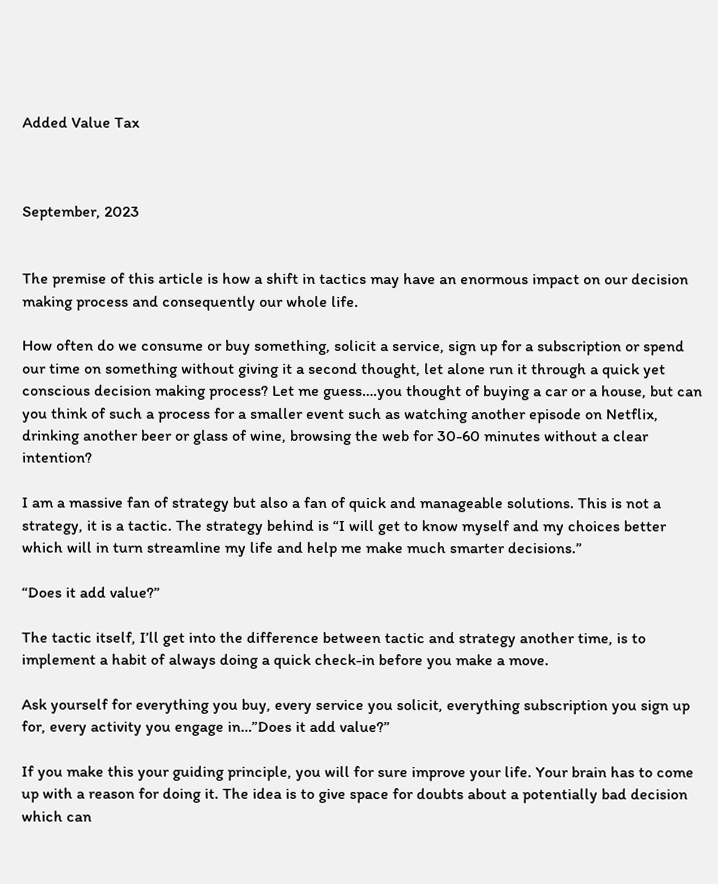Added Value Tax



September, 2023


The premise of this article is how a shift in tactics may have an enormous impact on our decision making process and consequently our whole life.

How often do we consume or buy something, solicit a service, sign up for a subscription or spend our time on something without giving it a second thought, let alone run it through a quick yet conscious decision making process? Let me guess….you thought of buying a car or a house, but can you think of such a process for a smaller event such as watching another episode on Netflix, drinking another beer or glass of wine, browsing the web for 30-60 minutes without a clear intention?

I am a massive fan of strategy but also a fan of quick and manageable solutions. This is not a strategy, it is a tactic. The strategy behind is “I will get to know myself and my choices better which will in turn streamline my life and help me make much smarter decisions.”

“Does it add value?”

The tactic itself, I’ll get into the difference between tactic and strategy another time, is to implement a habit of always doing a quick check-in before you make a move.

Ask yourself for everything you buy, every service you solicit, everything subscription you sign up for, every activity you engage in…”Does it add value?”

If you make this your guiding principle, you will for sure improve your life. Your brain has to come up with a reason for doing it. The idea is to give space for doubts about a potentially bad decision which can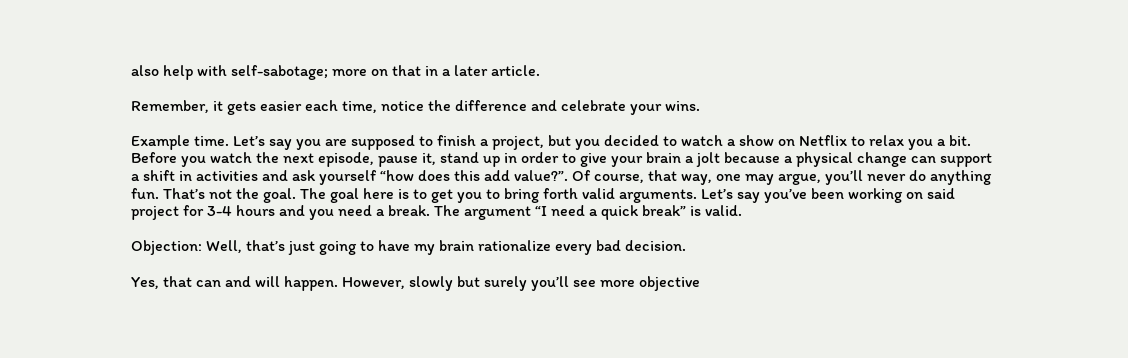also help with self-sabotage; more on that in a later article.

Remember, it gets easier each time, notice the difference and celebrate your wins.

Example time. Let’s say you are supposed to finish a project, but you decided to watch a show on Netflix to relax you a bit. Before you watch the next episode, pause it, stand up in order to give your brain a jolt because a physical change can support a shift in activities and ask yourself “how does this add value?”. Of course, that way, one may argue, you’ll never do anything fun. That’s not the goal. The goal here is to get you to bring forth valid arguments. Let’s say you’ve been working on said project for 3-4 hours and you need a break. The argument “I need a quick break” is valid.

Objection: Well, that’s just going to have my brain rationalize every bad decision.

Yes, that can and will happen. However, slowly but surely you’ll see more objective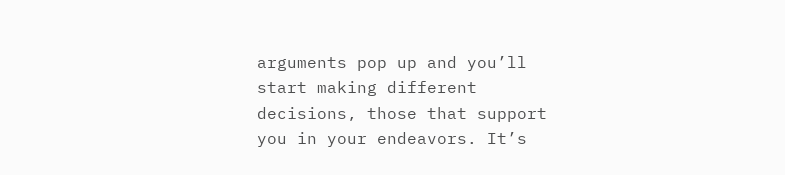arguments pop up and you’ll start making different decisions, those that support you in your endeavors. It’s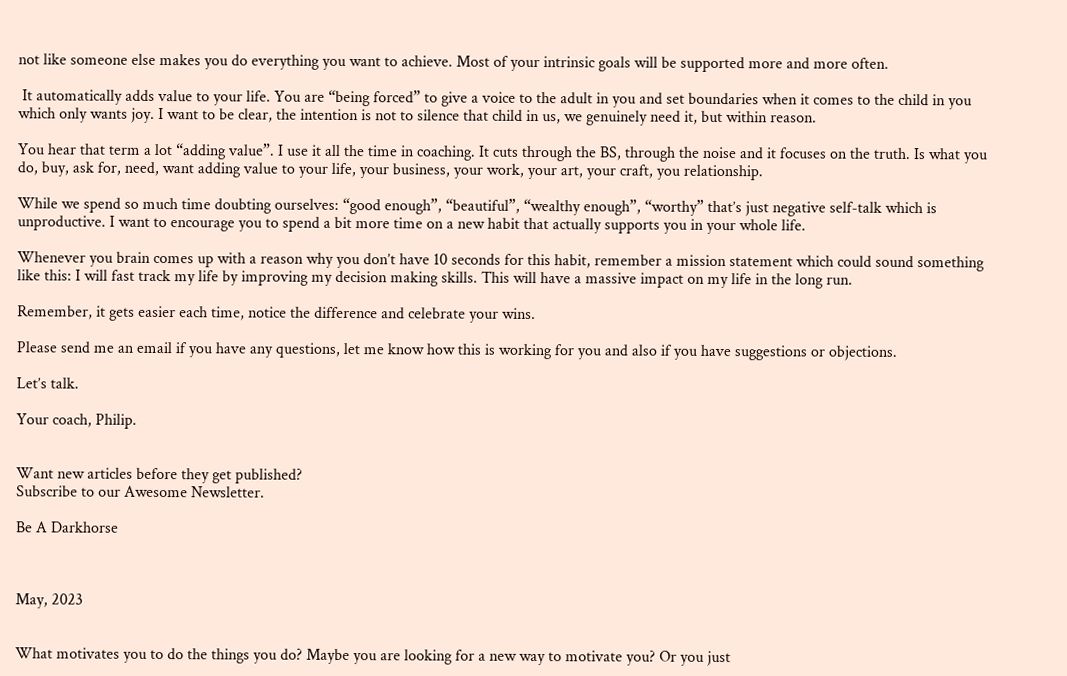not like someone else makes you do everything you want to achieve. Most of your intrinsic goals will be supported more and more often.

 It automatically adds value to your life. You are “being forced” to give a voice to the adult in you and set boundaries when it comes to the child in you which only wants joy. I want to be clear, the intention is not to silence that child in us, we genuinely need it, but within reason.

You hear that term a lot “adding value”. I use it all the time in coaching. It cuts through the BS, through the noise and it focuses on the truth. Is what you do, buy, ask for, need, want adding value to your life, your business, your work, your art, your craft, you relationship.

While we spend so much time doubting ourselves: “good enough”, “beautiful”, “wealthy enough”, “worthy” that’s just negative self-talk which is unproductive. I want to encourage you to spend a bit more time on a new habit that actually supports you in your whole life.

Whenever you brain comes up with a reason why you don’t have 10 seconds for this habit, remember a mission statement which could sound something like this: I will fast track my life by improving my decision making skills. This will have a massive impact on my life in the long run.

Remember, it gets easier each time, notice the difference and celebrate your wins.

Please send me an email if you have any questions, let me know how this is working for you and also if you have suggestions or objections.

Let’s talk.

Your coach, Philip.


Want new articles before they get published?
Subscribe to our Awesome Newsletter.

Be A Darkhorse



May, 2023


What motivates you to do the things you do? Maybe you are looking for a new way to motivate you? Or you just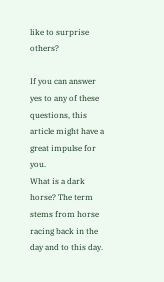like to surprise others?

If you can answer yes to any of these questions, this article might have a great impulse for you.
What is a dark horse? The term stems from horse racing back in the day and to this day.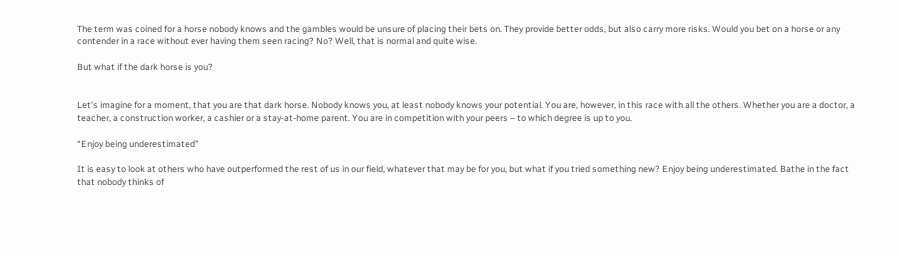The term was coined for a horse nobody knows and the gambles would be unsure of placing their bets on. They provide better odds, but also carry more risks. Would you bet on a horse or any contender in a race without ever having them seen racing? No? Well, that is normal and quite wise.

But what if the dark horse is you?


Let’s imagine for a moment, that you are that dark horse. Nobody knows you, at least nobody knows your potential. You are, however, in this race with all the others. Whether you are a doctor, a teacher, a construction worker, a cashier or a stay-at-home parent. You are in competition with your peers – to which degree is up to you.

“Enjoy being underestimated”

It is easy to look at others who have outperformed the rest of us in our field, whatever that may be for you, but what if you tried something new? Enjoy being underestimated. Bathe in the fact that nobody thinks of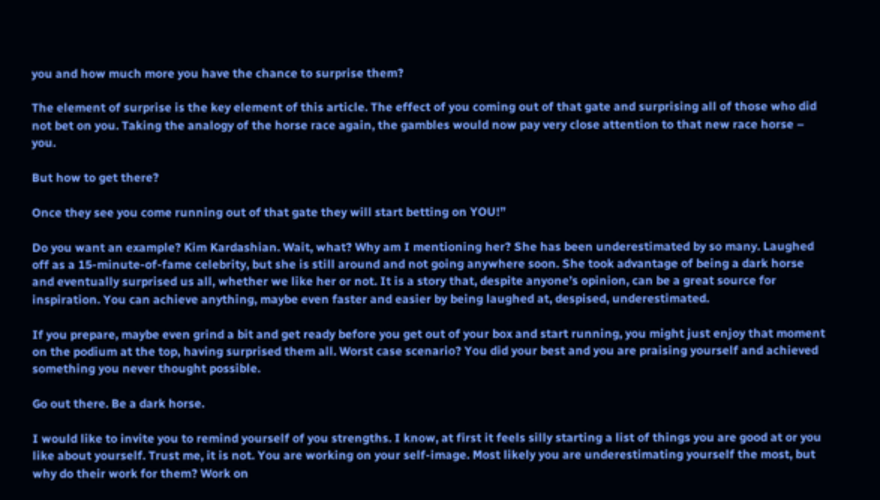you and how much more you have the chance to surprise them?

The element of surprise is the key element of this article. The effect of you coming out of that gate and surprising all of those who did not bet on you. Taking the analogy of the horse race again, the gambles would now pay very close attention to that new race horse – you.

But how to get there?

Once they see you come running out of that gate they will start betting on YOU!”

Do you want an example? Kim Kardashian. Wait, what? Why am I mentioning her? She has been underestimated by so many. Laughed off as a 15-minute-of-fame celebrity, but she is still around and not going anywhere soon. She took advantage of being a dark horse and eventually surprised us all, whether we like her or not. It is a story that, despite anyone’s opinion, can be a great source for inspiration. You can achieve anything, maybe even faster and easier by being laughed at, despised, underestimated.

If you prepare, maybe even grind a bit and get ready before you get out of your box and start running, you might just enjoy that moment on the podium at the top, having surprised them all. Worst case scenario? You did your best and you are praising yourself and achieved something you never thought possible.

Go out there. Be a dark horse.

I would like to invite you to remind yourself of you strengths. I know, at first it feels silly starting a list of things you are good at or you like about yourself. Trust me, it is not. You are working on your self-image. Most likely you are underestimating yourself the most, but why do their work for them? Work on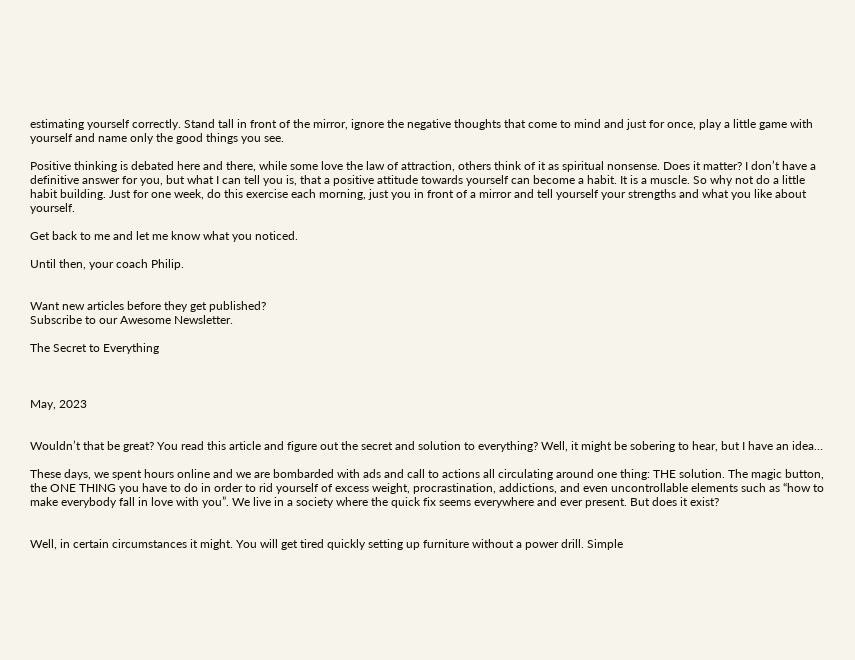estimating yourself correctly. Stand tall in front of the mirror, ignore the negative thoughts that come to mind and just for once, play a little game with yourself and name only the good things you see.

Positive thinking is debated here and there, while some love the law of attraction, others think of it as spiritual nonsense. Does it matter? I don’t have a definitive answer for you, but what I can tell you is, that a positive attitude towards yourself can become a habit. It is a muscle. So why not do a little habit building. Just for one week, do this exercise each morning, just you in front of a mirror and tell yourself your strengths and what you like about yourself.

Get back to me and let me know what you noticed.

Until then, your coach Philip.


Want new articles before they get published?
Subscribe to our Awesome Newsletter.

The Secret to Everything



May, 2023


Wouldn’t that be great? You read this article and figure out the secret and solution to everything? Well, it might be sobering to hear, but I have an idea…

These days, we spent hours online and we are bombarded with ads and call to actions all circulating around one thing: THE solution. The magic button, the ONE THING you have to do in order to rid yourself of excess weight, procrastination, addictions, and even uncontrollable elements such as “how to make everybody fall in love with you”. We live in a society where the quick fix seems everywhere and ever present. But does it exist?


Well, in certain circumstances it might. You will get tired quickly setting up furniture without a power drill. Simple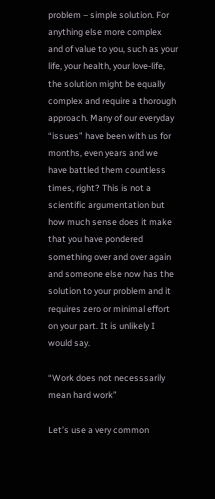problem – simple solution. For anything else more complex and of value to you, such as your life, your health, your love-life, the solution might be equally complex and require a thorough approach. Many of our everyday “issues” have been with us for months, even years and we have battled them countless times, right? This is not a scientific argumentation but how much sense does it make that you have pondered something over and over again and someone else now has the solution to your problem and it requires zero or minimal effort on your part. It is unlikely I would say.

“Work does not necesssarily mean hard work”

Let’s use a very common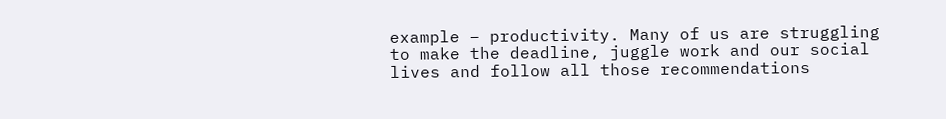example – productivity. Many of us are struggling to make the deadline, juggle work and our social lives and follow all those recommendations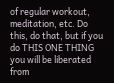of regular workout, meditation, etc. Do this, do that, but if you do THIS ONE THING you will be liberated from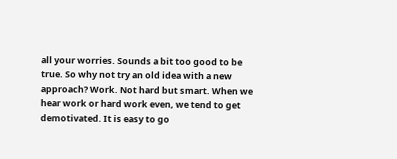all your worries. Sounds a bit too good to be true. So why not try an old idea with a new approach? Work. Not hard but smart. When we hear work or hard work even, we tend to get demotivated. It is easy to go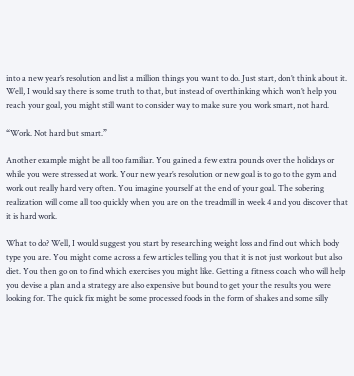into a new year’s resolution and list a million things you want to do. Just start, don’t think about it. Well, I would say there is some truth to that, but instead of overthinking which won’t help you reach your goal, you might still want to consider way to make sure you work smart, not hard.

“Work. Not hard but smart.”

Another example might be all too familiar. You gained a few extra pounds over the holidays or while you were stressed at work. Your new year’s resolution or new goal is to go to the gym and work out really hard very often. You imagine yourself at the end of your goal. The sobering realization will come all too quickly when you are on the treadmill in week 4 and you discover that it is hard work.

What to do? Well, I would suggest you start by researching weight loss and find out which body type you are. You might come across a few articles telling you that it is not just workout but also diet. You then go on to find which exercises you might like. Getting a fitness coach who will help you devise a plan and a strategy are also expensive but bound to get your the results you were looking for. The quick fix might be some processed foods in the form of shakes and some silly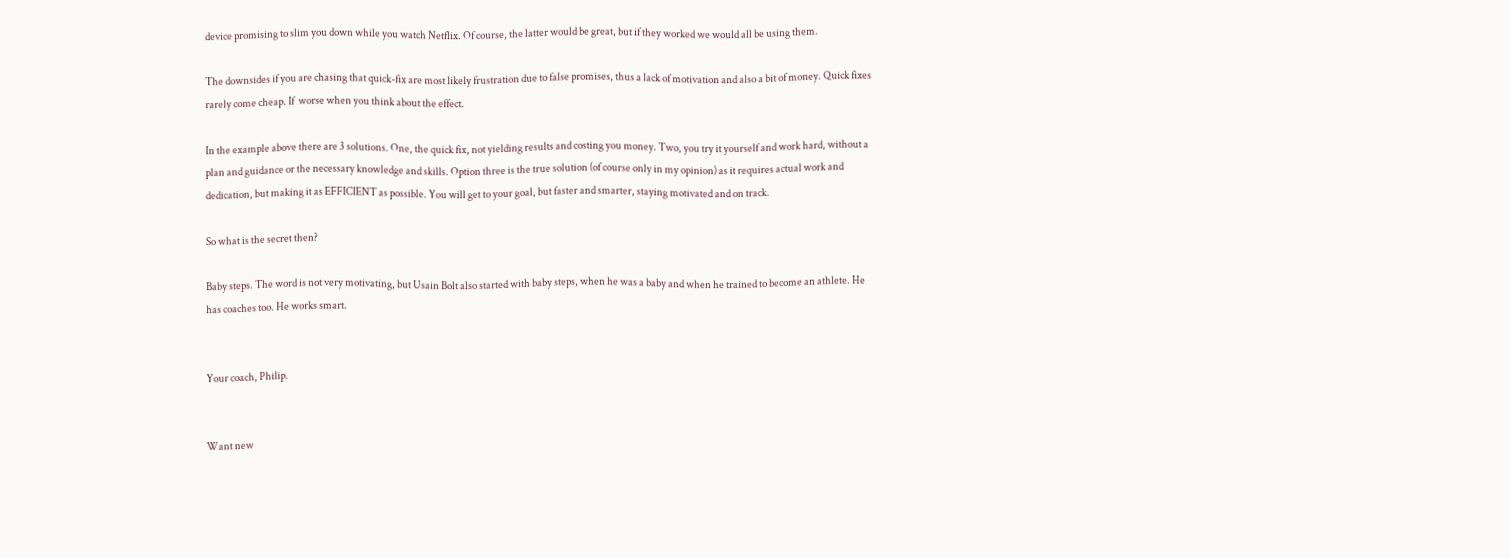device promising to slim you down while you watch Netflix. Of course, the latter would be great, but if they worked we would all be using them.

The downsides if you are chasing that quick-fix are most likely frustration due to false promises, thus a lack of motivation and also a bit of money. Quick fixes rarely come cheap. If  worse when you think about the effect.

In the example above there are 3 solutions. One, the quick fix, not yielding results and costing you money. Two, you try it yourself and work hard, without a plan and guidance or the necessary knowledge and skills. Option three is the true solution (of course only in my opinion) as it requires actual work and dedication, but making it as EFFICIENT as possible. You will get to your goal, but faster and smarter, staying motivated and on track.

So what is the secret then?

Baby steps. The word is not very motivating, but Usain Bolt also started with baby steps, when he was a baby and when he trained to become an athlete. He has coaches too. He works smart.


Your coach, Philip.


Want new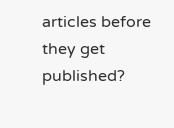articles before they get published?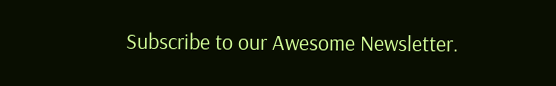Subscribe to our Awesome Newsletter.